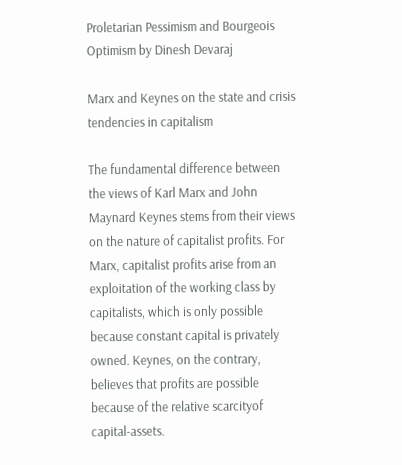Proletarian Pessimism and Bourgeois Optimism by Dinesh Devaraj

Marx and Keynes on the state and crisis tendencies in capitalism

The fundamental difference between the views of Karl Marx and John Maynard Keynes stems from their views on the nature of capitalist profits. For Marx, capitalist profits arise from an exploitation of the working class by capitalists, which is only possible because constant capital is privately owned. Keynes, on the contrary, believes that profits are possible because of the relative scarcityof capital-assets.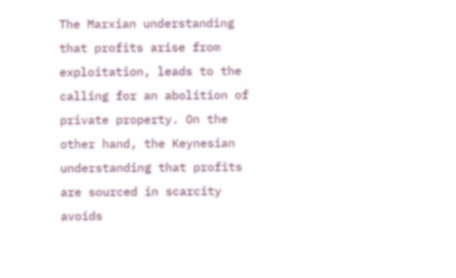The Marxian understanding that profits arise from exploitation, leads to the calling for an abolition of private property. On the other hand, the Keynesian understanding that profits are sourced in scarcity avoids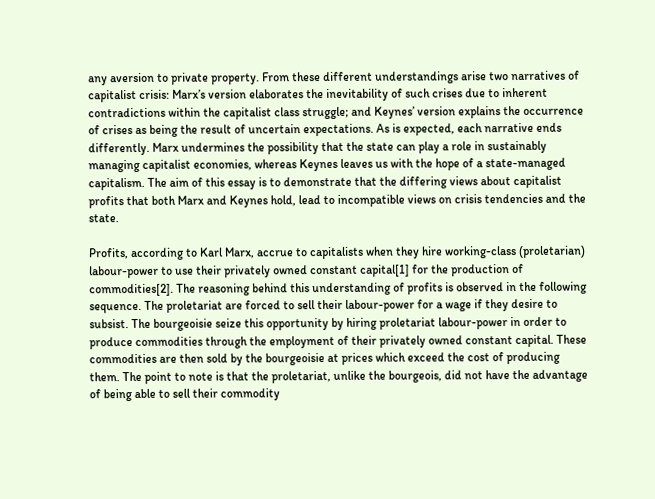any aversion to private property. From these different understandings arise two narratives of capitalist crisis: Marx’s version elaborates the inevitability of such crises due to inherent contradictions within the capitalist class struggle; and Keynes’ version explains the occurrence of crises as being the result of uncertain expectations. As is expected, each narrative ends differently. Marx undermines the possibility that the state can play a role in sustainably managing capitalist economies, whereas Keynes leaves us with the hope of a state-managed capitalism. The aim of this essay is to demonstrate that the differing views about capitalist profits that both Marx and Keynes hold, lead to incompatible views on crisis tendencies and the state.

Profits, according to Karl Marx, accrue to capitalists when they hire working-class (proletarian) labour-power to use their privately owned constant capital[1] for the production of commodities[2]. The reasoning behind this understanding of profits is observed in the following sequence. The proletariat are forced to sell their labour-power for a wage if they desire to subsist. The bourgeoisie seize this opportunity by hiring proletariat labour-power in order to produce commodities through the employment of their privately owned constant capital. These commodities are then sold by the bourgeoisie at prices which exceed the cost of producing them. The point to note is that the proletariat, unlike the bourgeois, did not have the advantage of being able to sell their commodity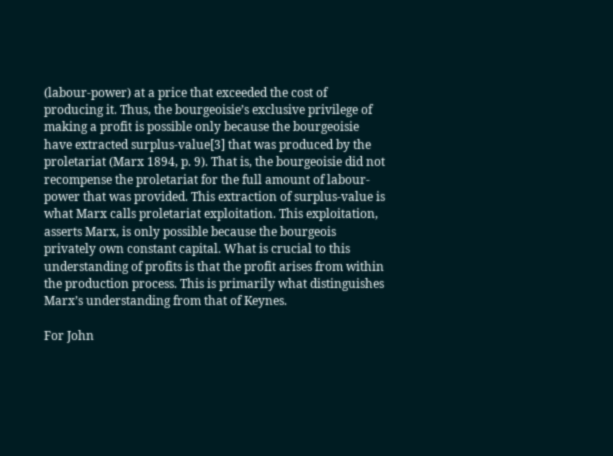(labour-power) at a price that exceeded the cost of producing it. Thus, the bourgeoisie’s exclusive privilege of making a profit is possible only because the bourgeoisie have extracted surplus-value[3] that was produced by the proletariat (Marx 1894, p. 9). That is, the bourgeoisie did not recompense the proletariat for the full amount of labour-power that was provided. This extraction of surplus-value is what Marx calls proletariat exploitation. This exploitation, asserts Marx, is only possible because the bourgeois privately own constant capital. What is crucial to this understanding of profits is that the profit arises from within the production process. This is primarily what distinguishes Marx’s understanding from that of Keynes.

For John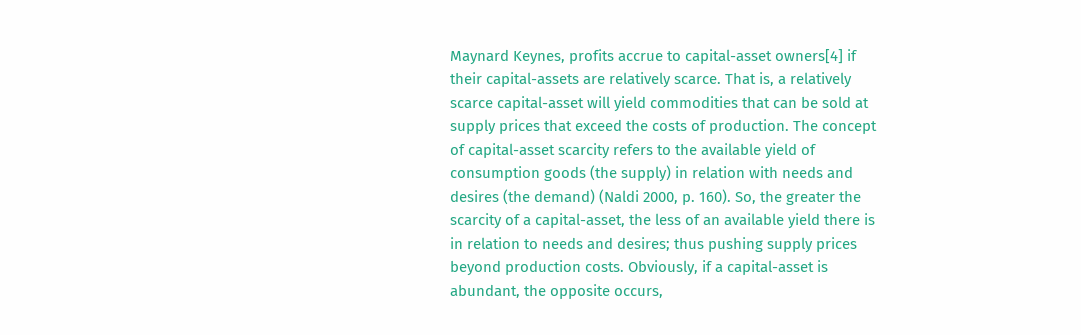Maynard Keynes, profits accrue to capital-asset owners[4] if their capital-assets are relatively scarce. That is, a relatively scarce capital-asset will yield commodities that can be sold at supply prices that exceed the costs of production. The concept of capital-asset scarcity refers to the available yield of consumption goods (the supply) in relation with needs and desires (the demand) (Naldi 2000, p. 160). So, the greater the scarcity of a capital-asset, the less of an available yield there is in relation to needs and desires; thus pushing supply prices beyond production costs. Obviously, if a capital-asset is abundant, the opposite occurs,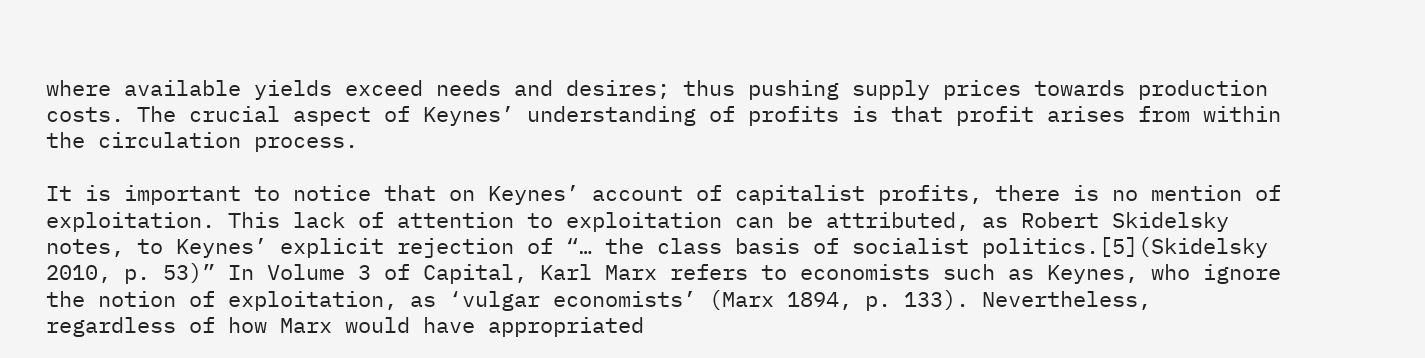where available yields exceed needs and desires; thus pushing supply prices towards production costs. The crucial aspect of Keynes’ understanding of profits is that profit arises from within the circulation process.

It is important to notice that on Keynes’ account of capitalist profits, there is no mention of exploitation. This lack of attention to exploitation can be attributed, as Robert Skidelsky notes, to Keynes’ explicit rejection of “… the class basis of socialist politics.[5](Skidelsky 2010, p. 53)” In Volume 3 of Capital, Karl Marx refers to economists such as Keynes, who ignore the notion of exploitation, as ‘vulgar economists’ (Marx 1894, p. 133). Nevertheless, regardless of how Marx would have appropriated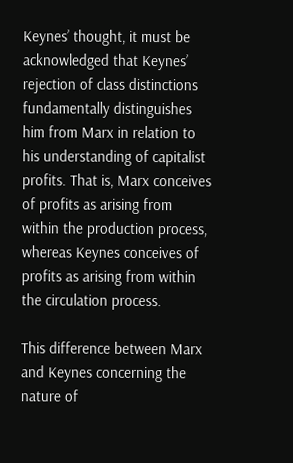Keynes’ thought, it must be acknowledged that Keynes’ rejection of class distinctions fundamentally distinguishes him from Marx in relation to his understanding of capitalist profits. That is, Marx conceives of profits as arising from within the production process, whereas Keynes conceives of profits as arising from within the circulation process.

This difference between Marx and Keynes concerning the nature of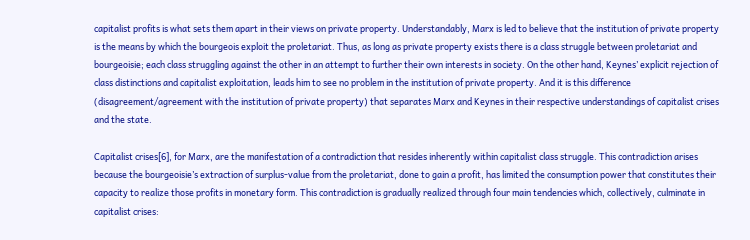capitalist profits is what sets them apart in their views on private property. Understandably, Marx is led to believe that the institution of private property is the means by which the bourgeois exploit the proletariat. Thus, as long as private property exists there is a class struggle between proletariat and bourgeoisie; each class struggling against the other in an attempt to further their own interests in society. On the other hand, Keynes’ explicit rejection of class distinctions and capitalist exploitation, leads him to see no problem in the institution of private property. And it is this difference (disagreement/agreement with the institution of private property) that separates Marx and Keynes in their respective understandings of capitalist crises and the state.

Capitalist crises[6], for Marx, are the manifestation of a contradiction that resides inherently within capitalist class struggle. This contradiction arises because the bourgeoisie’s extraction of surplus-value from the proletariat, done to gain a profit, has limited the consumption power that constitutes their capacity to realize those profits in monetary form. This contradiction is gradually realized through four main tendencies which, collectively, culminate in capitalist crises: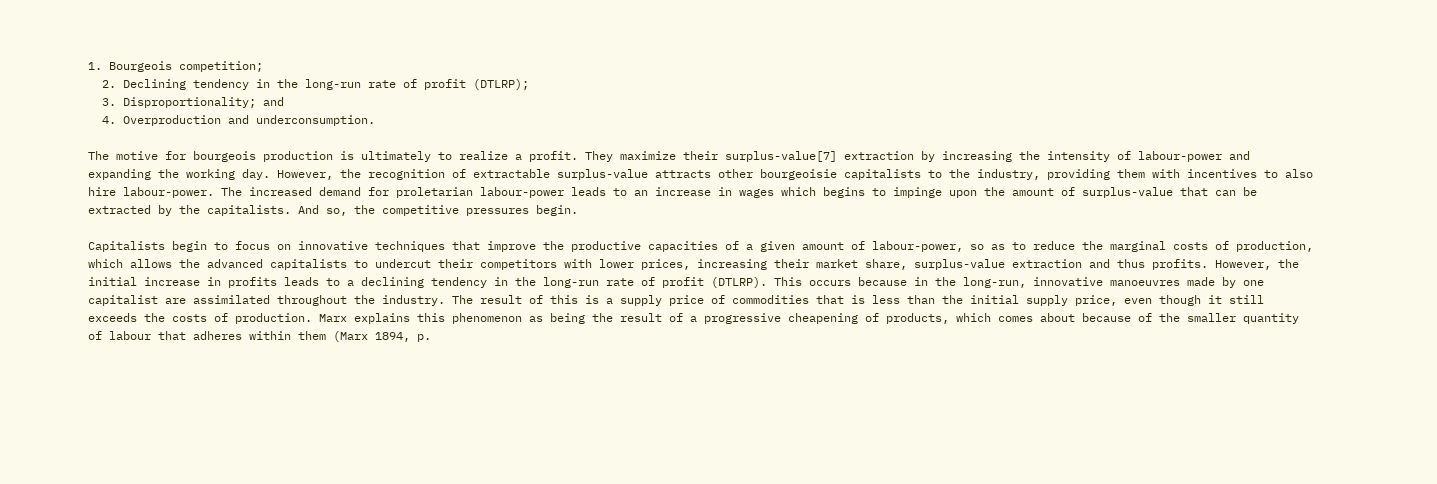1. Bourgeois competition;
  2. Declining tendency in the long-run rate of profit (DTLRP);
  3. Disproportionality; and
  4. Overproduction and underconsumption.

The motive for bourgeois production is ultimately to realize a profit. They maximize their surplus-value[7] extraction by increasing the intensity of labour-power and expanding the working day. However, the recognition of extractable surplus-value attracts other bourgeoisie capitalists to the industry, providing them with incentives to also hire labour-power. The increased demand for proletarian labour-power leads to an increase in wages which begins to impinge upon the amount of surplus-value that can be extracted by the capitalists. And so, the competitive pressures begin.

Capitalists begin to focus on innovative techniques that improve the productive capacities of a given amount of labour-power, so as to reduce the marginal costs of production, which allows the advanced capitalists to undercut their competitors with lower prices, increasing their market share, surplus-value extraction and thus profits. However, the initial increase in profits leads to a declining tendency in the long-run rate of profit (DTLRP). This occurs because in the long-run, innovative manoeuvres made by one capitalist are assimilated throughout the industry. The result of this is a supply price of commodities that is less than the initial supply price, even though it still exceeds the costs of production. Marx explains this phenomenon as being the result of a progressive cheapening of products, which comes about because of the smaller quantity of labour that adheres within them (Marx 1894, p.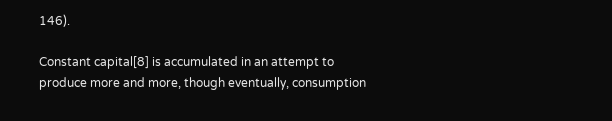146).

Constant capital[8] is accumulated in an attempt to produce more and more, though eventually, consumption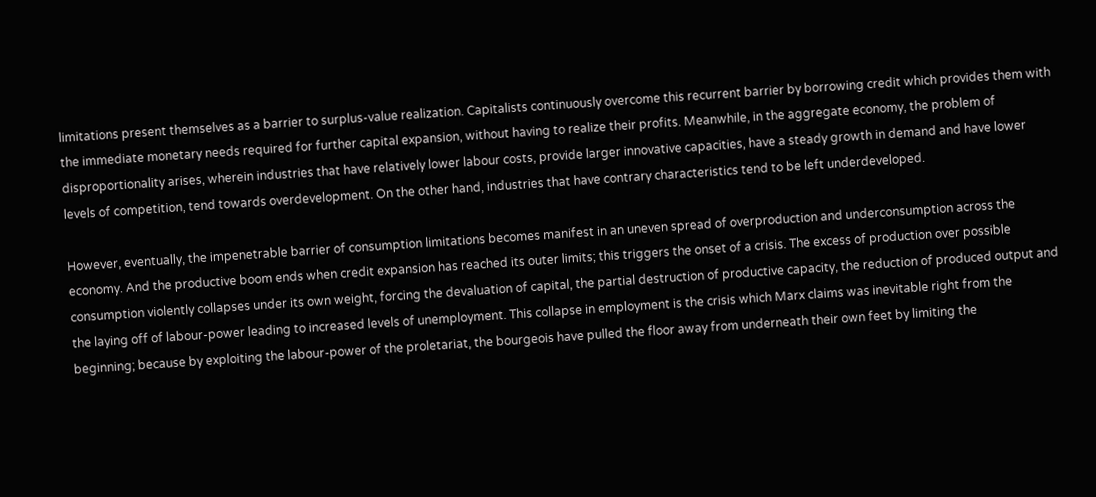limitations present themselves as a barrier to surplus-value realization. Capitalists continuously overcome this recurrent barrier by borrowing credit which provides them with the immediate monetary needs required for further capital expansion, without having to realize their profits. Meanwhile, in the aggregate economy, the problem of disproportionality arises, wherein industries that have relatively lower labour costs, provide larger innovative capacities, have a steady growth in demand and have lower levels of competition, tend towards overdevelopment. On the other hand, industries that have contrary characteristics tend to be left underdeveloped.

However, eventually, the impenetrable barrier of consumption limitations becomes manifest in an uneven spread of overproduction and underconsumption across the economy. And the productive boom ends when credit expansion has reached its outer limits; this triggers the onset of a crisis. The excess of production over possible consumption violently collapses under its own weight, forcing the devaluation of capital, the partial destruction of productive capacity, the reduction of produced output and the laying off of labour-power leading to increased levels of unemployment. This collapse in employment is the crisis which Marx claims was inevitable right from the beginning; because by exploiting the labour-power of the proletariat, the bourgeois have pulled the floor away from underneath their own feet by limiting the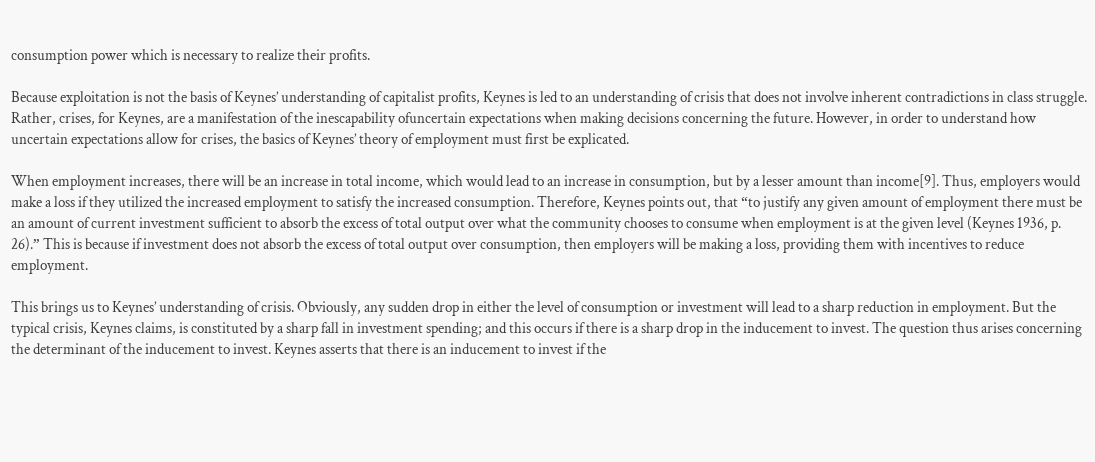consumption power which is necessary to realize their profits.

Because exploitation is not the basis of Keynes’ understanding of capitalist profits, Keynes is led to an understanding of crisis that does not involve inherent contradictions in class struggle. Rather, crises, for Keynes, are a manifestation of the inescapability ofuncertain expectations when making decisions concerning the future. However, in order to understand how uncertain expectations allow for crises, the basics of Keynes’ theory of employment must first be explicated.

When employment increases, there will be an increase in total income, which would lead to an increase in consumption, but by a lesser amount than income[9]. Thus, employers would make a loss if they utilized the increased employment to satisfy the increased consumption. Therefore, Keynes points out, that “to justify any given amount of employment there must be an amount of current investment sufficient to absorb the excess of total output over what the community chooses to consume when employment is at the given level (Keynes 1936, p. 26).” This is because if investment does not absorb the excess of total output over consumption, then employers will be making a loss, providing them with incentives to reduce employment.

This brings us to Keynes’ understanding of crisis. Obviously, any sudden drop in either the level of consumption or investment will lead to a sharp reduction in employment. But the typical crisis, Keynes claims, is constituted by a sharp fall in investment spending; and this occurs if there is a sharp drop in the inducement to invest. The question thus arises concerning the determinant of the inducement to invest. Keynes asserts that there is an inducement to invest if the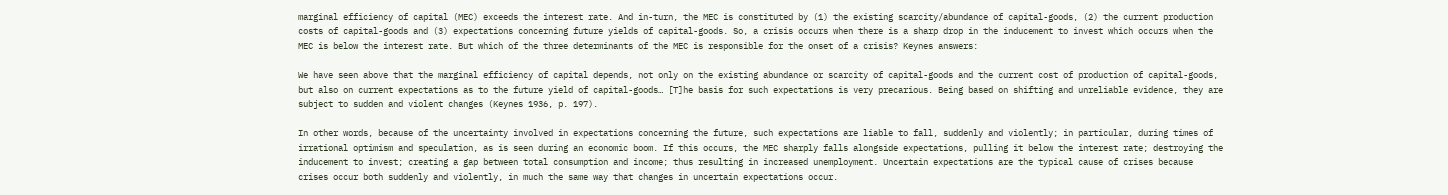marginal efficiency of capital (MEC) exceeds the interest rate. And in-turn, the MEC is constituted by (1) the existing scarcity/abundance of capital-goods, (2) the current production costs of capital-goods and (3) expectations concerning future yields of capital-goods. So, a crisis occurs when there is a sharp drop in the inducement to invest which occurs when the MEC is below the interest rate. But which of the three determinants of the MEC is responsible for the onset of a crisis? Keynes answers:

We have seen above that the marginal efficiency of capital depends, not only on the existing abundance or scarcity of capital-goods and the current cost of production of capital-goods, but also on current expectations as to the future yield of capital-goods… [T]he basis for such expectations is very precarious. Being based on shifting and unreliable evidence, they are subject to sudden and violent changes (Keynes 1936, p. 197).

In other words, because of the uncertainty involved in expectations concerning the future, such expectations are liable to fall, suddenly and violently; in particular, during times of irrational optimism and speculation, as is seen during an economic boom. If this occurs, the MEC sharply falls alongside expectations, pulling it below the interest rate; destroying the inducement to invest; creating a gap between total consumption and income; thus resulting in increased unemployment. Uncertain expectations are the typical cause of crises because crises occur both suddenly and violently, in much the same way that changes in uncertain expectations occur.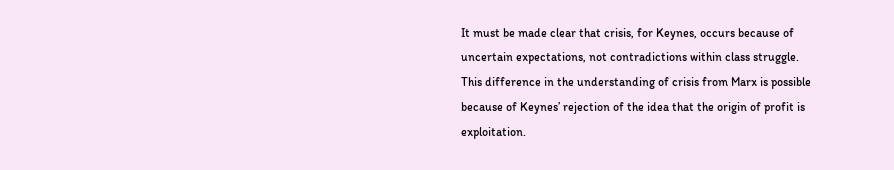It must be made clear that crisis, for Keynes, occurs because of uncertain expectations, not contradictions within class struggle. This difference in the understanding of crisis from Marx is possible because of Keynes’ rejection of the idea that the origin of profit is exploitation.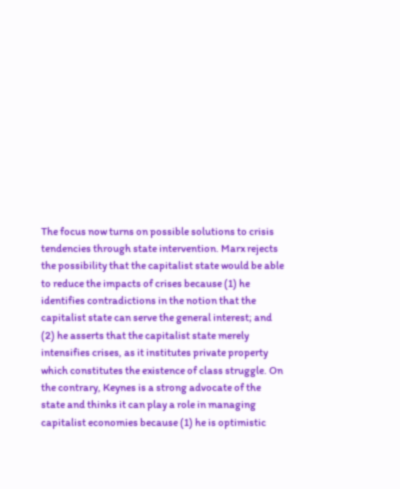The focus now turns on possible solutions to crisis tendencies through state intervention. Marx rejects the possibility that the capitalist state would be able to reduce the impacts of crises because (1) he identifies contradictions in the notion that the capitalist state can serve the general interest; and (2) he asserts that the capitalist state merely intensifies crises, as it institutes private property which constitutes the existence of class struggle. On the contrary, Keynes is a strong advocate of the state and thinks it can play a role in managing capitalist economies because (1) he is optimistic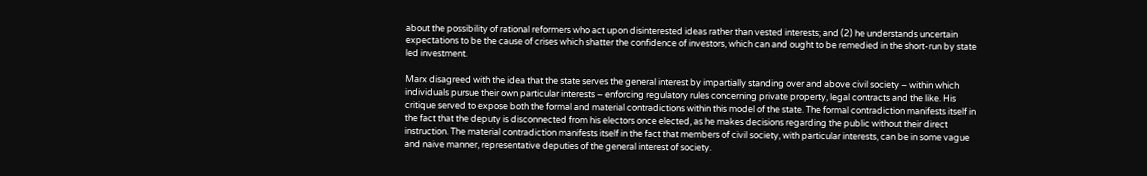about the possibility of rational reformers who act upon disinterested ideas rather than vested interests; and (2) he understands uncertain expectations to be the cause of crises which shatter the confidence of investors, which can and ought to be remedied in the short-run by state led investment.

Marx disagreed with the idea that the state serves the general interest by impartially standing over and above civil society – within which individuals pursue their own particular interests – enforcing regulatory rules concerning private property, legal contracts and the like. His critique served to expose both the formal and material contradictions within this model of the state. The formal contradiction manifests itself in the fact that the deputy is disconnected from his electors once elected, as he makes decisions regarding the public without their direct instruction. The material contradiction manifests itself in the fact that members of civil society, with particular interests, can be in some vague and naive manner, representative deputies of the general interest of society.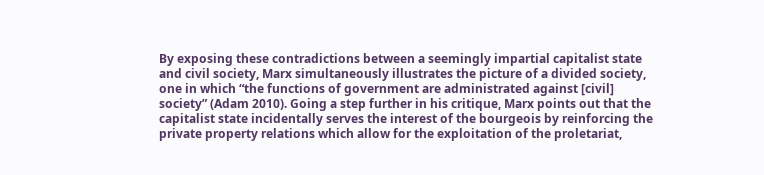By exposing these contradictions between a seemingly impartial capitalist state and civil society, Marx simultaneously illustrates the picture of a divided society, one in which “the functions of government are administrated against [civil] society” (Adam 2010). Going a step further in his critique, Marx points out that the capitalist state incidentally serves the interest of the bourgeois by reinforcing the private property relations which allow for the exploitation of the proletariat,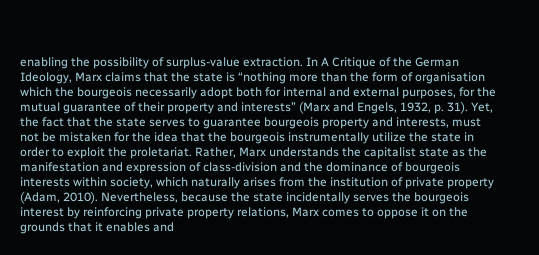enabling the possibility of surplus-value extraction. In A Critique of the German Ideology, Marx claims that the state is “nothing more than the form of organisation which the bourgeois necessarily adopt both for internal and external purposes, for the mutual guarantee of their property and interests” (Marx and Engels, 1932, p. 31). Yet, the fact that the state serves to guarantee bourgeois property and interests, must not be mistaken for the idea that the bourgeois instrumentally utilize the state in order to exploit the proletariat. Rather, Marx understands the capitalist state as the manifestation and expression of class-division and the dominance of bourgeois interests within society, which naturally arises from the institution of private property (Adam, 2010). Nevertheless, because the state incidentally serves the bourgeois interest by reinforcing private property relations, Marx comes to oppose it on the grounds that it enables and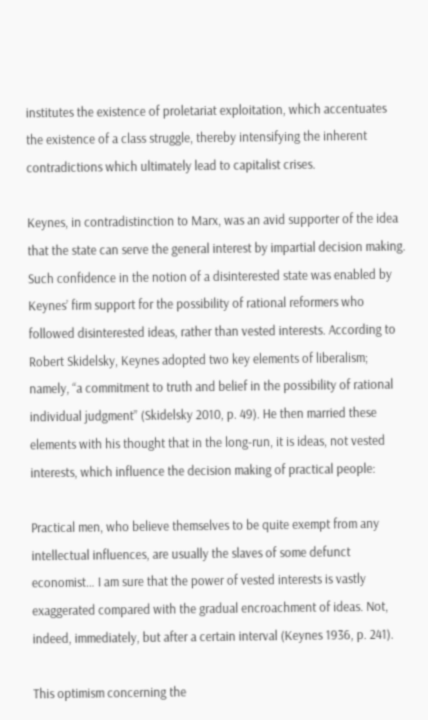institutes the existence of proletariat exploitation, which accentuates the existence of a class struggle, thereby intensifying the inherent contradictions which ultimately lead to capitalist crises.

Keynes, in contradistinction to Marx, was an avid supporter of the idea that the state can serve the general interest by impartial decision making. Such confidence in the notion of a disinterested state was enabled by Keynes’ firm support for the possibility of rational reformers who followed disinterested ideas, rather than vested interests. According to Robert Skidelsky, Keynes adopted two key elements of liberalism; namely, “a commitment to truth and belief in the possibility of rational individual judgment” (Skidelsky 2010, p. 49). He then married these elements with his thought that in the long-run, it is ideas, not vested interests, which influence the decision making of practical people:

Practical men, who believe themselves to be quite exempt from any intellectual influences, are usually the slaves of some defunct economist… I am sure that the power of vested interests is vastly exaggerated compared with the gradual encroachment of ideas. Not, indeed, immediately, but after a certain interval (Keynes 1936, p. 241).

This optimism concerning the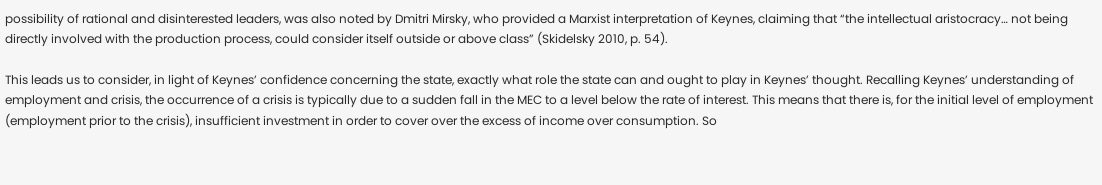possibility of rational and disinterested leaders, was also noted by Dmitri Mirsky, who provided a Marxist interpretation of Keynes, claiming that “the intellectual aristocracy… not being directly involved with the production process, could consider itself outside or above class” (Skidelsky 2010, p. 54).

This leads us to consider, in light of Keynes’ confidence concerning the state, exactly what role the state can and ought to play in Keynes’ thought. Recalling Keynes’ understanding of employment and crisis, the occurrence of a crisis is typically due to a sudden fall in the MEC to a level below the rate of interest. This means that there is, for the initial level of employment (employment prior to the crisis), insufficient investment in order to cover over the excess of income over consumption. So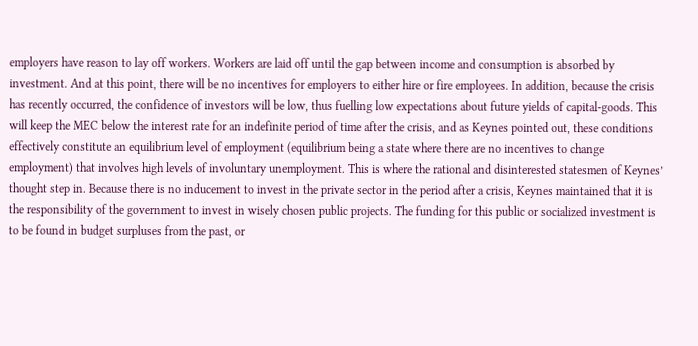employers have reason to lay off workers. Workers are laid off until the gap between income and consumption is absorbed by investment. And at this point, there will be no incentives for employers to either hire or fire employees. In addition, because the crisis has recently occurred, the confidence of investors will be low, thus fuelling low expectations about future yields of capital-goods. This will keep the MEC below the interest rate for an indefinite period of time after the crisis, and as Keynes pointed out, these conditions effectively constitute an equilibrium level of employment (equilibrium being a state where there are no incentives to change employment) that involves high levels of involuntary unemployment. This is where the rational and disinterested statesmen of Keynes’ thought step in. Because there is no inducement to invest in the private sector in the period after a crisis, Keynes maintained that it is the responsibility of the government to invest in wisely chosen public projects. The funding for this public or socialized investment is to be found in budget surpluses from the past, or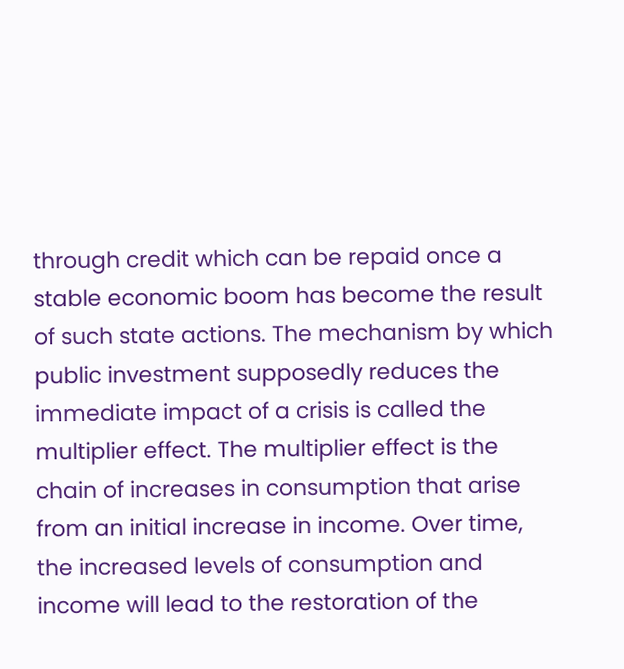through credit which can be repaid once a stable economic boom has become the result of such state actions. The mechanism by which public investment supposedly reduces the immediate impact of a crisis is called the multiplier effect. The multiplier effect is the chain of increases in consumption that arise from an initial increase in income. Over time, the increased levels of consumption and income will lead to the restoration of the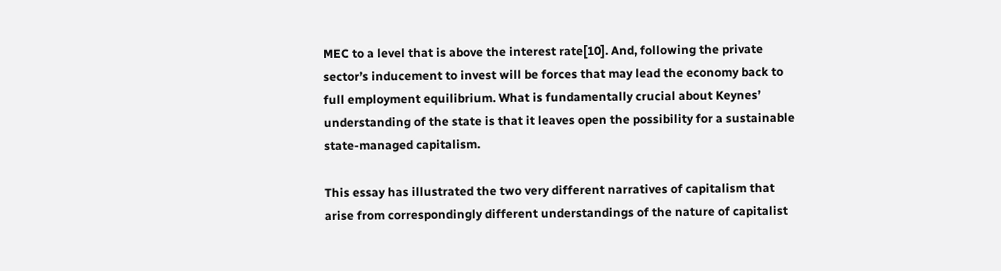MEC to a level that is above the interest rate[10]. And, following the private sector’s inducement to invest will be forces that may lead the economy back to full employment equilibrium. What is fundamentally crucial about Keynes’ understanding of the state is that it leaves open the possibility for a sustainable state-managed capitalism.

This essay has illustrated the two very different narratives of capitalism that arise from correspondingly different understandings of the nature of capitalist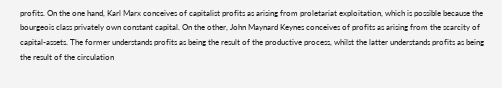profits. On the one hand, Karl Marx conceives of capitalist profits as arising from proletariat exploitation, which is possible because the bourgeois class privately own constant capital. On the other, John Maynard Keynes conceives of profits as arising from the scarcity of capital-assets. The former understands profits as being the result of the productive process, whilst the latter understands profits as being the result of the circulation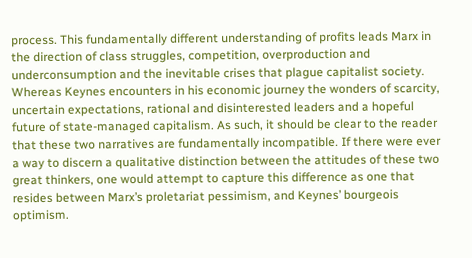process. This fundamentally different understanding of profits leads Marx in the direction of class struggles, competition, overproduction and underconsumption and the inevitable crises that plague capitalist society. Whereas Keynes encounters in his economic journey the wonders of scarcity, uncertain expectations, rational and disinterested leaders and a hopeful future of state-managed capitalism. As such, it should be clear to the reader that these two narratives are fundamentally incompatible. If there were ever a way to discern a qualitative distinction between the attitudes of these two great thinkers, one would attempt to capture this difference as one that resides between Marx’s proletariat pessimism, and Keynes’ bourgeois optimism.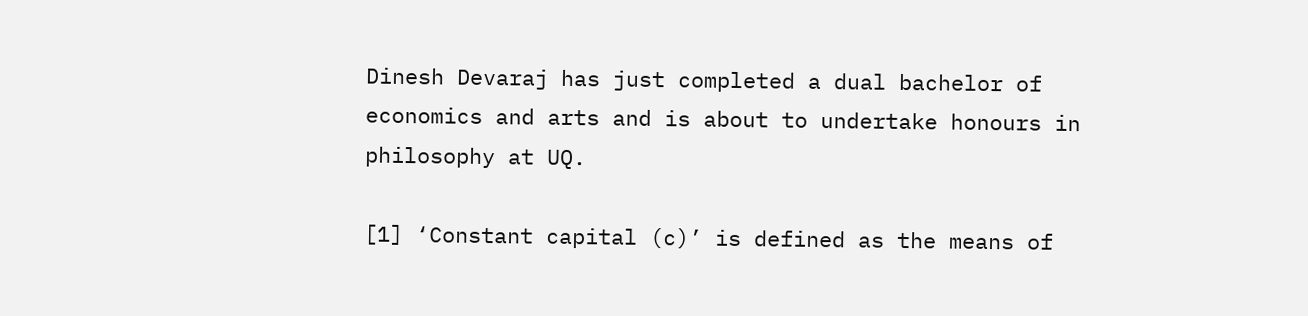Dinesh Devaraj has just completed a dual bachelor of economics and arts and is about to undertake honours in philosophy at UQ.

[1] ‘Constant capital (c)’ is defined as the means of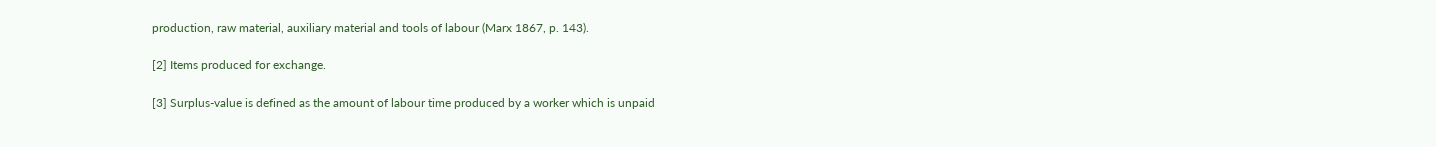production, raw material, auxiliary material and tools of labour (Marx 1867, p. 143).

[2] Items produced for exchange.

[3] Surplus-value is defined as the amount of labour time produced by a worker which is unpaid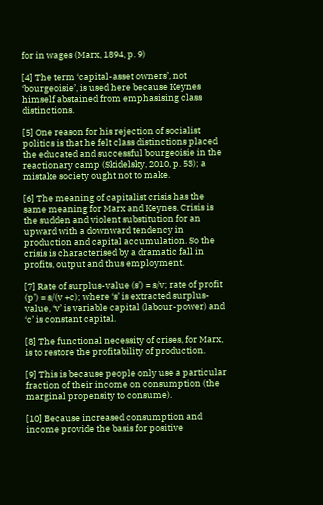for in wages (Marx, 1894, p. 9)

[4] The term ‘capital-asset owners’, not ‘bourgeoisie’, is used here because Keynes himself abstained from emphasising class distinctions.

[5] One reason for his rejection of socialist politics is that he felt class distinctions placed the educated and successful bourgeoisie in the reactionary camp (Skidelsky, 2010, p. 53); a mistake society ought not to make.

[6] The meaning of capitalist crisis has the same meaning for Marx and Keynes. Crisis is the sudden and violent substitution for an upward with a downward tendency in production and capital accumulation. So the crisis is characterised by a dramatic fall in profits, output and thus employment.

[7] Rate of surplus-value (s’) = s/v; rate of profit (p’) = s/(v +c); where ‘s’ is extracted surplus-value, ‘v’ is variable capital (labour-power) and ‘c’ is constant capital.

[8] The functional necessity of crises, for Marx, is to restore the profitability of production.

[9] This is because people only use a particular fraction of their income on consumption (the marginal propensity to consume).

[10] Because increased consumption and income provide the basis for positive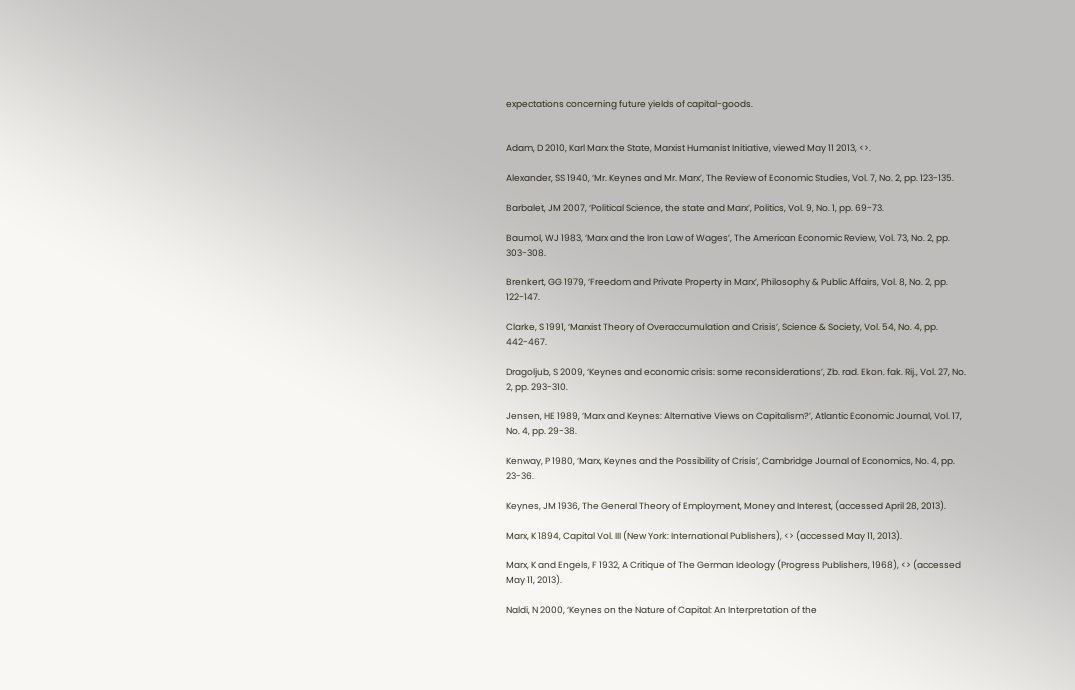expectations concerning future yields of capital-goods.


Adam, D 2010, Karl Marx the State, Marxist Humanist Initiative, viewed May 11 2013, <>.

Alexander, SS 1940, ‘Mr. Keynes and Mr. Marx’, The Review of Economic Studies, Vol. 7, No. 2, pp. 123-135.

Barbalet, JM 2007, ‘Political Science, the state and Marx’, Politics, Vol. 9, No. 1, pp. 69-73.

Baumol, WJ 1983, ‘Marx and the Iron Law of Wages’, The American Economic Review, Vol. 73, No. 2, pp. 303-308.

Brenkert, GG 1979, ‘Freedom and Private Property in Marx’, Philosophy & Public Affairs, Vol. 8, No. 2, pp. 122-147.

Clarke, S 1991, ‘Marxist Theory of Overaccumulation and Crisis’, Science & Society, Vol. 54, No. 4, pp. 442-467.

Dragoljub, S 2009, ‘Keynes and economic crisis: some reconsiderations’, Zb. rad. Ekon. fak. Rij., Vol. 27, No. 2, pp. 293-310.

Jensen, HE 1989, ‘Marx and Keynes: Alternative Views on Capitalism?’, Atlantic Economic Journal, Vol. 17, No. 4, pp. 29-38.

Kenway, P 1980, ‘Marx, Keynes and the Possibility of Crisis’, Cambridge Journal of Economics, No. 4, pp. 23-36.

Keynes, JM 1936, The General Theory of Employment, Money and Interest, (accessed April 28, 2013).

Marx, K 1894, Capital Vol. III (New York: International Publishers), <> (accessed May 11, 2013).

Marx, K and Engels, F 1932, A Critique of The German Ideology (Progress Publishers, 1968), <> (accessed May 11, 2013).

Naldi, N 2000, ‘Keynes on the Nature of Capital: An Interpretation of the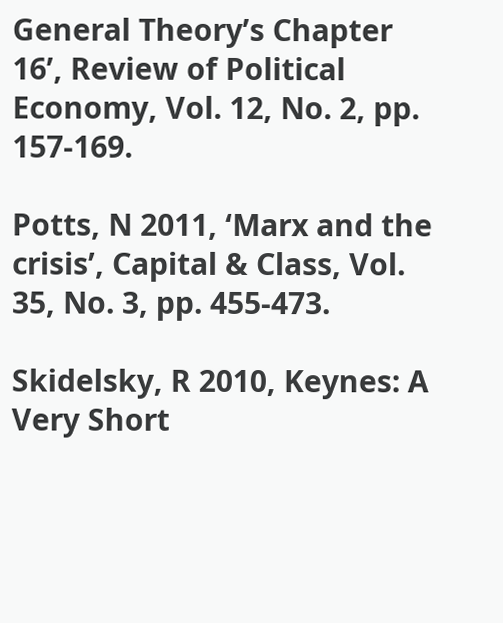General Theory’s Chapter 16’, Review of Political Economy, Vol. 12, No. 2, pp. 157-169.

Potts, N 2011, ‘Marx and the crisis’, Capital & Class, Vol. 35, No. 3, pp. 455-473.

Skidelsky, R 2010, Keynes: A Very Short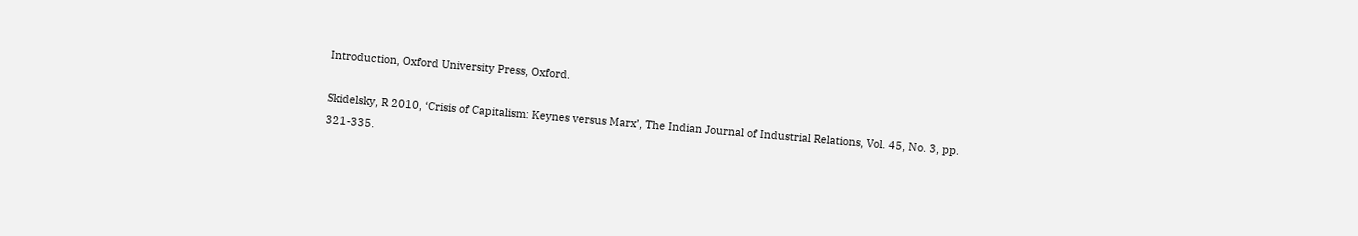Introduction, Oxford University Press, Oxford.

Skidelsky, R 2010, ‘Crisis of Capitalism: Keynes versus Marx’, The Indian Journal of Industrial Relations, Vol. 45, No. 3, pp. 321-335.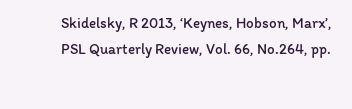Skidelsky, R 2013, ‘Keynes, Hobson, Marx’, PSL Quarterly Review, Vol. 66, No.264, pp.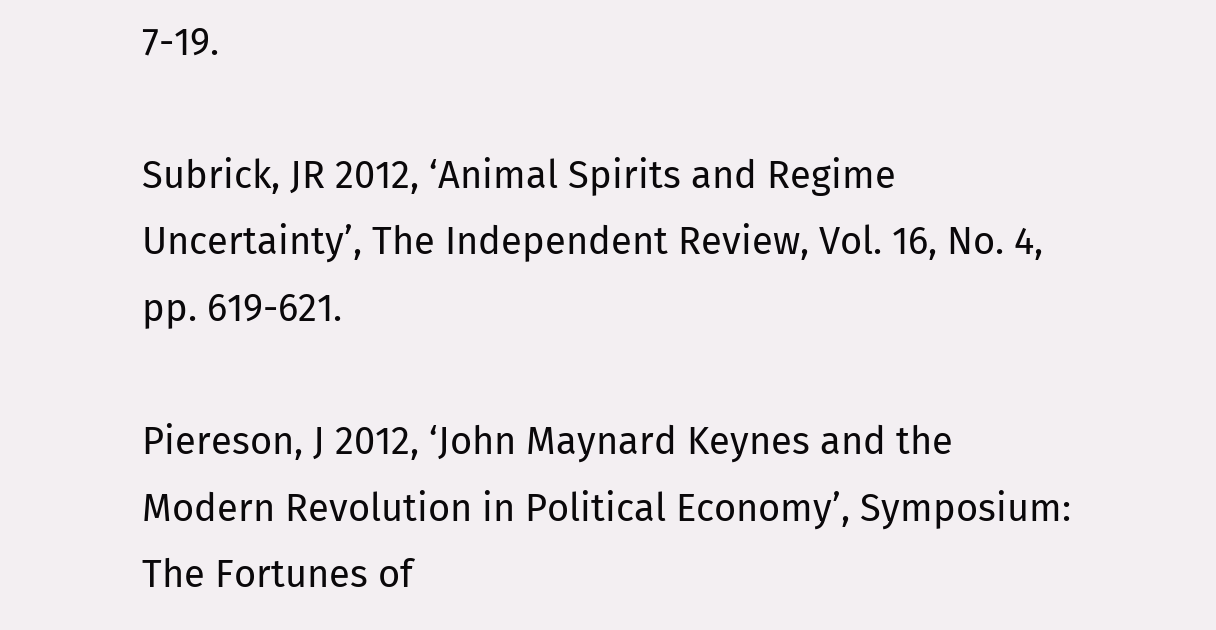7-19.

Subrick, JR 2012, ‘Animal Spirits and Regime Uncertainty’, The Independent Review, Vol. 16, No. 4, pp. 619-621.

Piereson, J 2012, ‘John Maynard Keynes and the Modern Revolution in Political Economy’, Symposium: The Fortunes of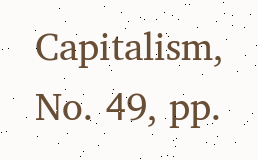Capitalism, No. 49, pp.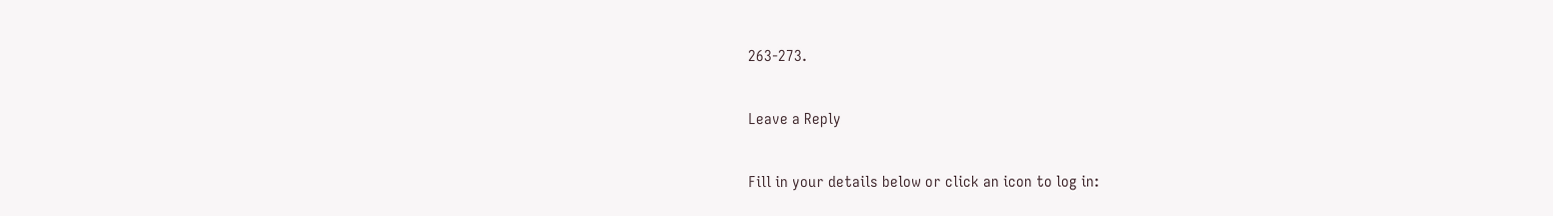263-273.

Leave a Reply

Fill in your details below or click an icon to log in: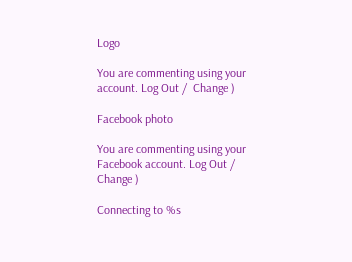Logo

You are commenting using your account. Log Out /  Change )

Facebook photo

You are commenting using your Facebook account. Log Out /  Change )

Connecting to %s